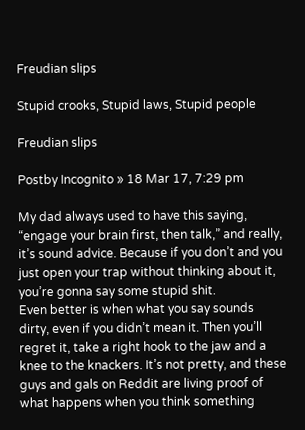Freudian slips

Stupid crooks, Stupid laws, Stupid people

Freudian slips

Postby Incognito » 18 Mar 17, 7:29 pm

My dad always used to have this saying, “engage your brain first, then talk,” and really, it’s sound advice. Because if you don’t and you just open your trap without thinking about it, you’re gonna say some stupid shit.
Even better is when what you say sounds dirty, even if you didn’t mean it. Then you’ll regret it, take a right hook to the jaw and a knee to the knackers. It’s not pretty, and these guys and gals on Reddit are living proof of what happens when you think something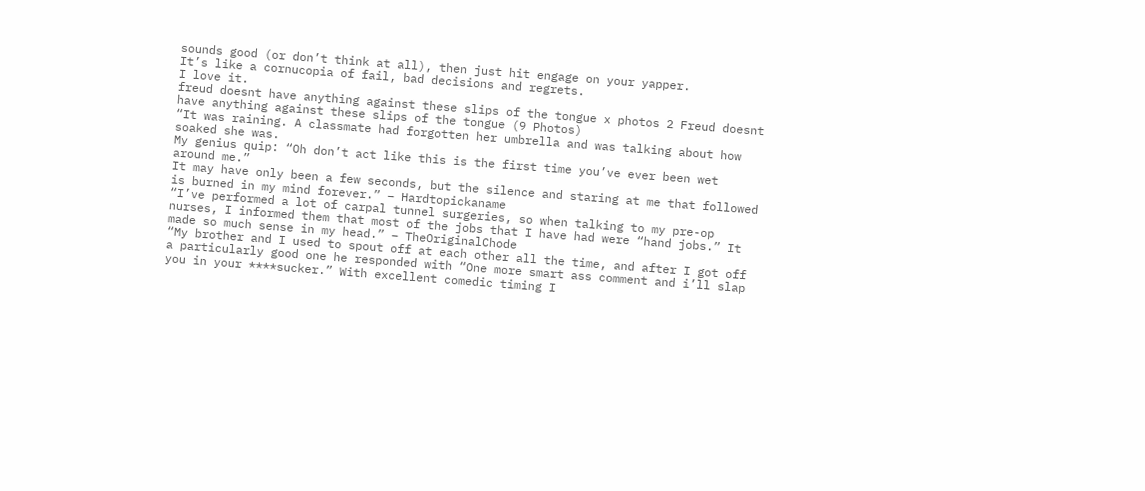sounds good (or don’t think at all), then just hit engage on your yapper.
It’s like a cornucopia of fail, bad decisions and regrets.
I love it.
freud doesnt have anything against these slips of the tongue x photos 2 Freud doesnt have anything against these slips of the tongue (9 Photos)
“It was raining. A classmate had forgotten her umbrella and was talking about how soaked she was.
My genius quip: “Oh don’t act like this is the first time you’ve ever been wet around me.”
It may have only been a few seconds, but the silence and staring at me that followed is burned in my mind forever.” – Hardtopickaname
“I’ve performed a lot of carpal tunnel surgeries, so when talking to my pre-op nurses, I informed them that most of the jobs that I have had were “hand jobs.” It made so much sense in my head.” – TheOriginalChode
“My brother and I used to spout off at each other all the time, and after I got off a particularly good one he responded with “One more smart ass comment and i’ll slap you in your ****sucker.” With excellent comedic timing I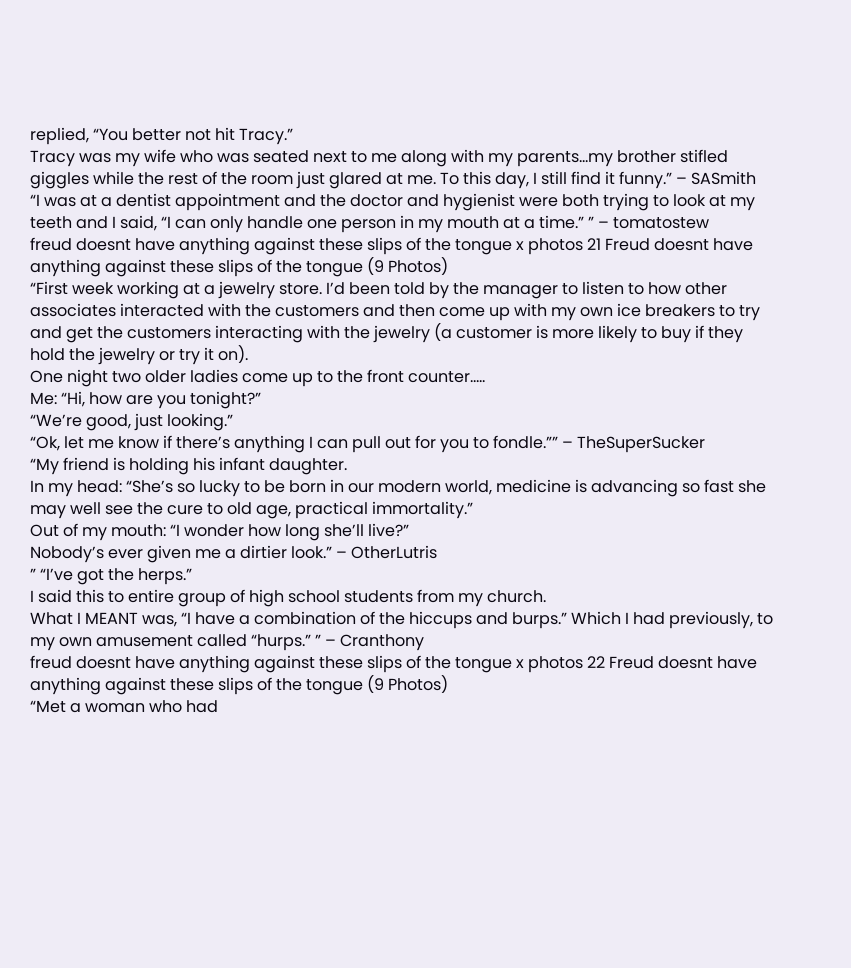replied, “You better not hit Tracy.”
Tracy was my wife who was seated next to me along with my parents…my brother stifled giggles while the rest of the room just glared at me. To this day, I still find it funny.” – SASmith
“I was at a dentist appointment and the doctor and hygienist were both trying to look at my teeth and I said, “I can only handle one person in my mouth at a time.” ” – tomatostew
freud doesnt have anything against these slips of the tongue x photos 21 Freud doesnt have anything against these slips of the tongue (9 Photos)
“First week working at a jewelry store. I’d been told by the manager to listen to how other associates interacted with the customers and then come up with my own ice breakers to try and get the customers interacting with the jewelry (a customer is more likely to buy if they hold the jewelry or try it on).
One night two older ladies come up to the front counter…..
Me: “Hi, how are you tonight?”
“We’re good, just looking.”
“Ok, let me know if there’s anything I can pull out for you to fondle.”” – TheSuperSucker
“My friend is holding his infant daughter.
In my head: “She’s so lucky to be born in our modern world, medicine is advancing so fast she may well see the cure to old age, practical immortality.”
Out of my mouth: “I wonder how long she’ll live?”
Nobody’s ever given me a dirtier look.” – OtherLutris
” “I’ve got the herps.”
I said this to entire group of high school students from my church.
What I MEANT was, “I have a combination of the hiccups and burps.” Which I had previously, to my own amusement called “hurps.” ” – Cranthony
freud doesnt have anything against these slips of the tongue x photos 22 Freud doesnt have anything against these slips of the tongue (9 Photos)
“Met a woman who had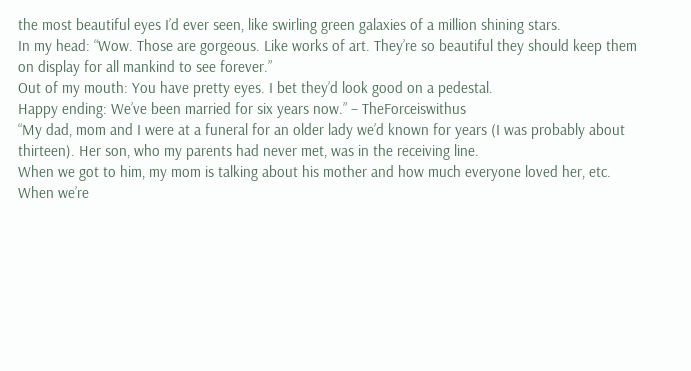the most beautiful eyes I’d ever seen, like swirling green galaxies of a million shining stars.
In my head: “Wow. Those are gorgeous. Like works of art. They’re so beautiful they should keep them on display for all mankind to see forever.”
Out of my mouth: You have pretty eyes. I bet they’d look good on a pedestal.
Happy ending: We’ve been married for six years now.” – TheForceiswithus
“My dad, mom and I were at a funeral for an older lady we’d known for years (I was probably about thirteen). Her son, who my parents had never met, was in the receiving line.
When we got to him, my mom is talking about his mother and how much everyone loved her, etc. When we’re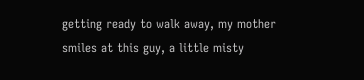getting ready to walk away, my mother smiles at this guy, a little misty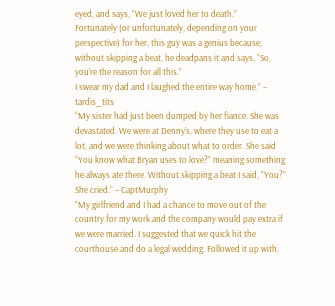eyed, and says, “We just loved her to death.”
Fortunately (or unfortunately, depending on your perspective) for her, this guy was a genius because, without skipping a beat, he deadpans it and says, “So, you’re the reason for all this.”
I swear my dad and I laughed the entire way home.” – tardis_tits
“My sister had just been dumped by her fiance. She was devastated. We were at Denny’s, where they use to eat a lot, and we were thinking about what to order. She said “You know what Bryan uses to love?” meaning something he always ate there. Without skipping a beat I said, “You?”
She cried.” – CaptMurphy
“My girlfriend and I had a chance to move out of the country for my work and the company would pay extra if we were married. I suggested that we quick hit the courthouse and do a legal wedding. Followed it up with,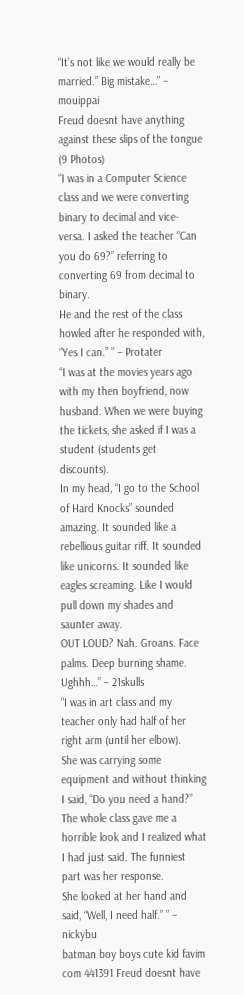“It’s not like we would really be married.” Big mistake…” – mouippai
Freud doesnt have anything against these slips of the tongue (9 Photos)
“I was in a Computer Science class and we were converting binary to decimal and vice-versa. I asked the teacher “Can you do 69?” referring to converting 69 from decimal to binary.
He and the rest of the class howled after he responded with, “Yes I can.” ” – Protater
“I was at the movies years ago with my then boyfriend, now husband. When we were buying the tickets, she asked if I was a student (students get discounts).
In my head, “I go to the School of Hard Knocks” sounded amazing. It sounded like a rebellious guitar riff. It sounded like unicorns. It sounded like eagles screaming. Like I would pull down my shades and saunter away.
OUT LOUD? Nah. Groans. Face palms. Deep burning shame.
Ughhh…” – 21skulls
“I was in art class and my teacher only had half of her right arm (until her elbow).
She was carrying some equipment and without thinking I said, “Do you need a hand?”
The whole class gave me a horrible look and I realized what I had just said. The funniest part was her response.
She looked at her hand and said, “Well, I need half.” ” – nickybu
batman boy boys cute kid favim com 441391 Freud doesnt have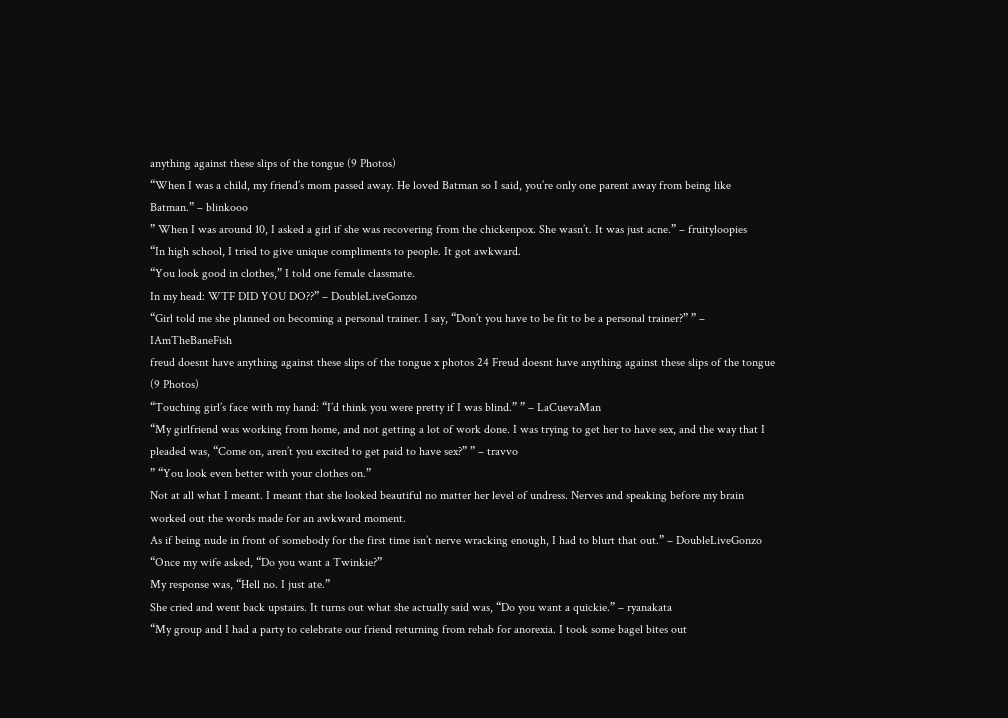anything against these slips of the tongue (9 Photos)
“When I was a child, my friend’s mom passed away. He loved Batman so I said, you’re only one parent away from being like Batman.” – blinkooo
” When I was around 10, I asked a girl if she was recovering from the chickenpox. She wasn’t. It was just acne.” – fruityloopies
“In high school, I tried to give unique compliments to people. It got awkward.
“You look good in clothes,” I told one female classmate.
In my head: WTF DID YOU DO??” – DoubleLiveGonzo
“Girl told me she planned on becoming a personal trainer. I say, “Don’t you have to be fit to be a personal trainer?” ” – IAmTheBaneFish
freud doesnt have anything against these slips of the tongue x photos 24 Freud doesnt have anything against these slips of the tongue (9 Photos)
“Touching girl’s face with my hand: “I’d think you were pretty if I was blind.” ” – LaCuevaMan
“My girlfriend was working from home, and not getting a lot of work done. I was trying to get her to have sex, and the way that I pleaded was, “Come on, aren’t you excited to get paid to have sex?” ” – travvo
” “You look even better with your clothes on.”
Not at all what I meant. I meant that she looked beautiful no matter her level of undress. Nerves and speaking before my brain worked out the words made for an awkward moment.
As if being nude in front of somebody for the first time isn’t nerve wracking enough, I had to blurt that out.” – DoubleLiveGonzo
“Once my wife asked, “Do you want a Twinkie?”
My response was, “Hell no. I just ate.”
She cried and went back upstairs. It turns out what she actually said was, “Do you want a quickie.” – ryanakata
“My group and I had a party to celebrate our friend returning from rehab for anorexia. I took some bagel bites out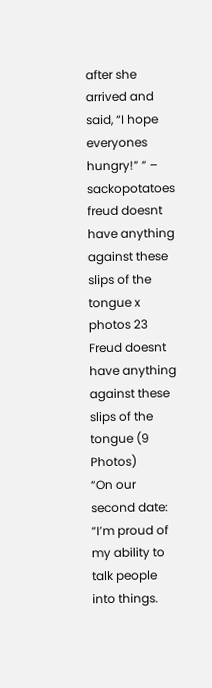after she arrived and said, “I hope everyones hungry!” ” – sackopotatoes
freud doesnt have anything against these slips of the tongue x photos 23 Freud doesnt have anything against these slips of the tongue (9 Photos)
“On our second date: “I’m proud of my ability to talk people into things.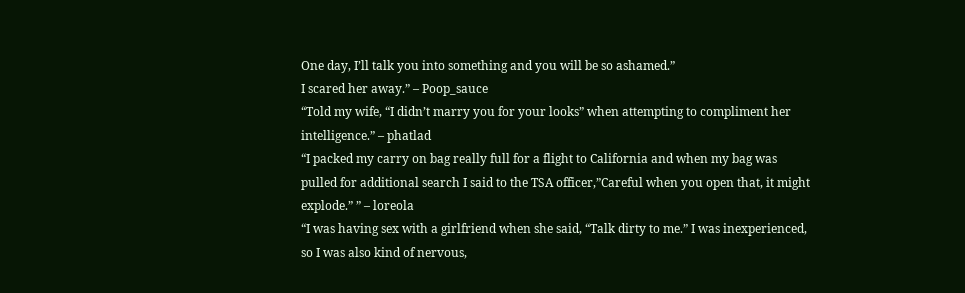One day, I’ll talk you into something and you will be so ashamed.”
I scared her away.” – Poop_sauce
“Told my wife, “I didn’t marry you for your looks” when attempting to compliment her intelligence.” – phatlad
“I packed my carry on bag really full for a flight to California and when my bag was pulled for additional search I said to the TSA officer,”Careful when you open that, it might explode.” ” – loreola
“I was having sex with a girlfriend when she said, “Talk dirty to me.” I was inexperienced, so I was also kind of nervous,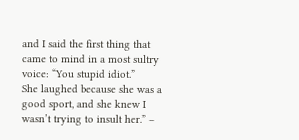and I said the first thing that came to mind in a most sultry voice: “You stupid idiot.”
She laughed because she was a good sport, and she knew I wasn’t trying to insult her.” –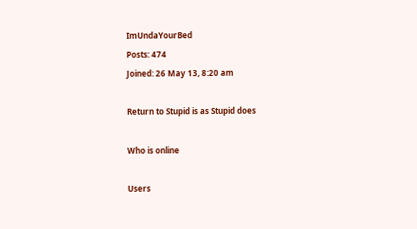ImUndaYourBed
Posts: 474
Joined: 26 May 13, 8:20 am

Return to Stupid is as Stupid does

Who is online

Users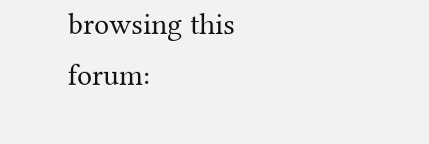browsing this forum: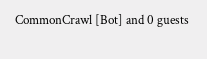CommonCrawl [Bot] and 0 guests